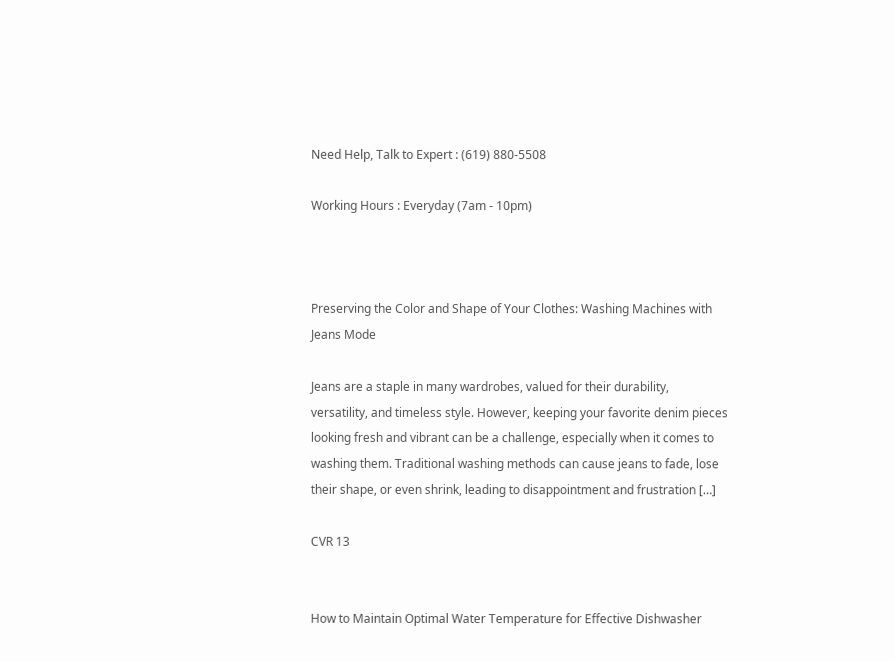Need Help, Talk to Expert : (619) 880-5508

Working Hours : Everyday (7am - 10pm)



Preserving the Color and Shape of Your Clothes: Washing Machines with Jeans Mode

Jeans are a staple in many wardrobes, valued for their durability, versatility, and timeless style. However, keeping your favorite denim pieces looking fresh and vibrant can be a challenge, especially when it comes to washing them. Traditional washing methods can cause jeans to fade, lose their shape, or even shrink, leading to disappointment and frustration […]

CVR 13


How to Maintain Optimal Water Temperature for Effective Dishwasher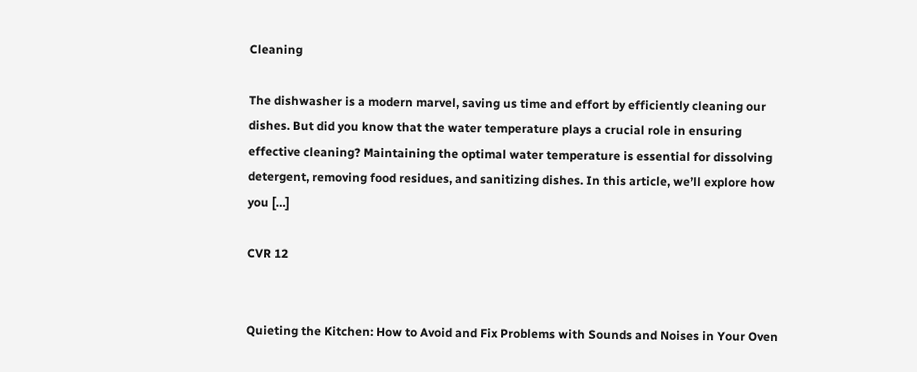Cleaning

The dishwasher is a modern marvel, saving us time and effort by efficiently cleaning our dishes. But did you know that the water temperature plays a crucial role in ensuring effective cleaning? Maintaining the optimal water temperature is essential for dissolving detergent, removing food residues, and sanitizing dishes. In this article, we’ll explore how you […]

CVR 12


Quieting the Kitchen: How to Avoid and Fix Problems with Sounds and Noises in Your Oven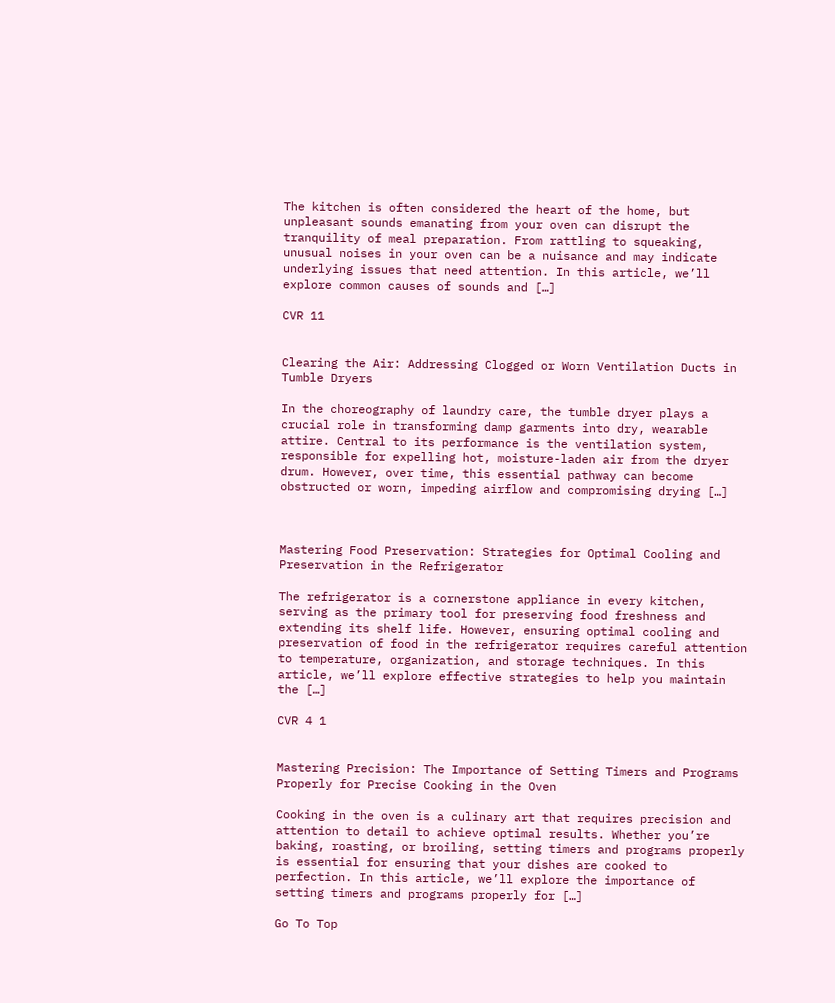The kitchen is often considered the heart of the home, but unpleasant sounds emanating from your oven can disrupt the tranquility of meal preparation. From rattling to squeaking, unusual noises in your oven can be a nuisance and may indicate underlying issues that need attention. In this article, we’ll explore common causes of sounds and […]

CVR 11


Clearing the Air: Addressing Clogged or Worn Ventilation Ducts in Tumble Dryers

In the choreography of laundry care, the tumble dryer plays a crucial role in transforming damp garments into dry, wearable attire. Central to its performance is the ventilation system, responsible for expelling hot, moisture-laden air from the dryer drum. However, over time, this essential pathway can become obstructed or worn, impeding airflow and compromising drying […]



Mastering Food Preservation: Strategies for Optimal Cooling and Preservation in the Refrigerator

The refrigerator is a cornerstone appliance in every kitchen, serving as the primary tool for preserving food freshness and extending its shelf life. However, ensuring optimal cooling and preservation of food in the refrigerator requires careful attention to temperature, organization, and storage techniques. In this article, we’ll explore effective strategies to help you maintain the […]

CVR 4 1


Mastering Precision: The Importance of Setting Timers and Programs Properly for Precise Cooking in the Oven

Cooking in the oven is a culinary art that requires precision and attention to detail to achieve optimal results. Whether you’re baking, roasting, or broiling, setting timers and programs properly is essential for ensuring that your dishes are cooked to perfection. In this article, we’ll explore the importance of setting timers and programs properly for […]

Go To Top